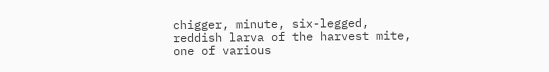chigger, minute, six-legged, reddish larva of the harvest mite, one of various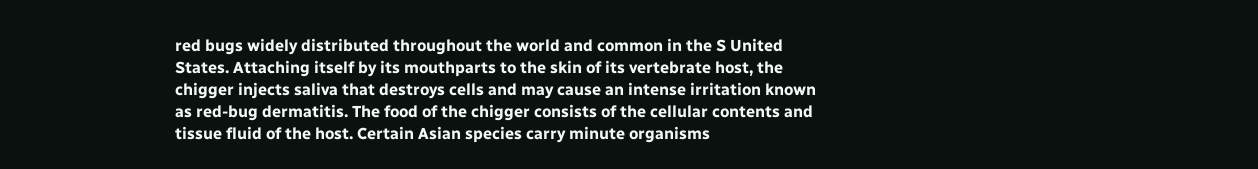red bugs widely distributed throughout the world and common in the S United States. Attaching itself by its mouthparts to the skin of its vertebrate host, the chigger injects saliva that destroys cells and may cause an intense irritation known as red-bug dermatitis. The food of the chigger consists of the cellular contents and tissue fluid of the host. Certain Asian species carry minute organisms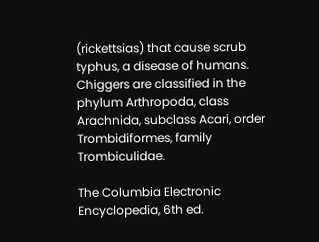(rickettsias) that cause scrub typhus, a disease of humans. Chiggers are classified in the phylum Arthropoda, class Arachnida, subclass Acari, order Trombidiformes, family Trombiculidae.

The Columbia Electronic Encyclopedia, 6th ed.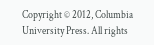Copyright © 2012, Columbia University Press. All rights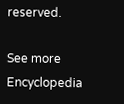reserved.

See more Encyclopedia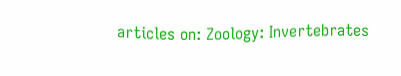articles on: Zoology: Invertebrates